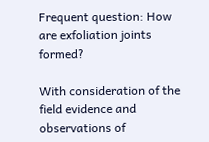Frequent question: How are exfoliation joints formed?

With consideration of the field evidence and observations of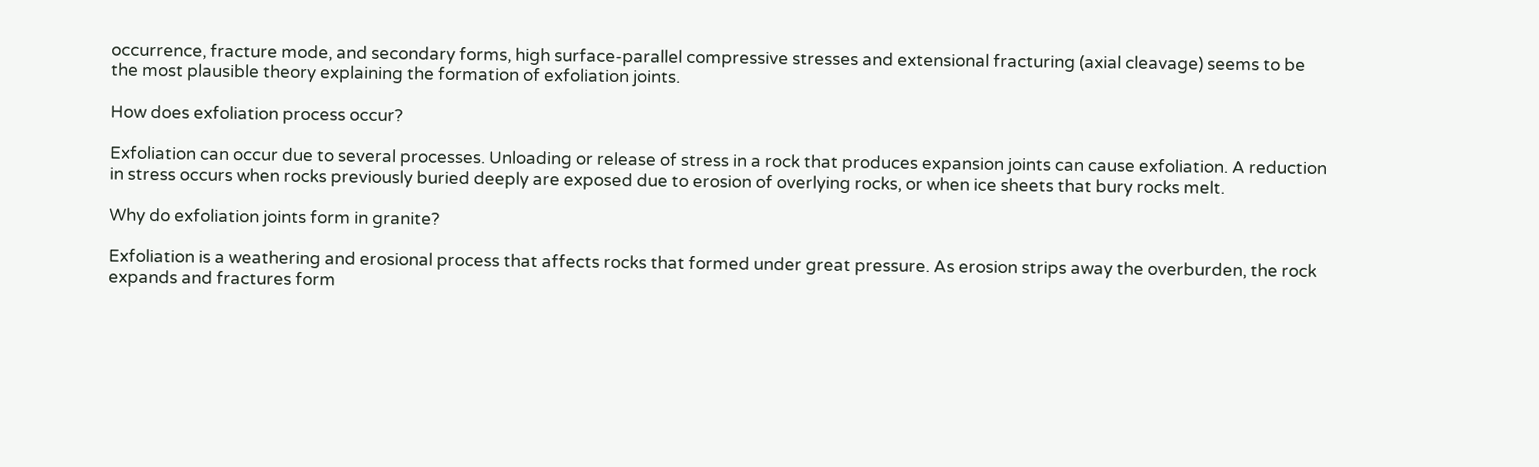occurrence, fracture mode, and secondary forms, high surface-parallel compressive stresses and extensional fracturing (axial cleavage) seems to be the most plausible theory explaining the formation of exfoliation joints.

How does exfoliation process occur?

Exfoliation can occur due to several processes. Unloading or release of stress in a rock that produces expansion joints can cause exfoliation. A reduction in stress occurs when rocks previously buried deeply are exposed due to erosion of overlying rocks, or when ice sheets that bury rocks melt.

Why do exfoliation joints form in granite?

Exfoliation is a weathering and erosional process that affects rocks that formed under great pressure. As erosion strips away the overburden, the rock expands and fractures form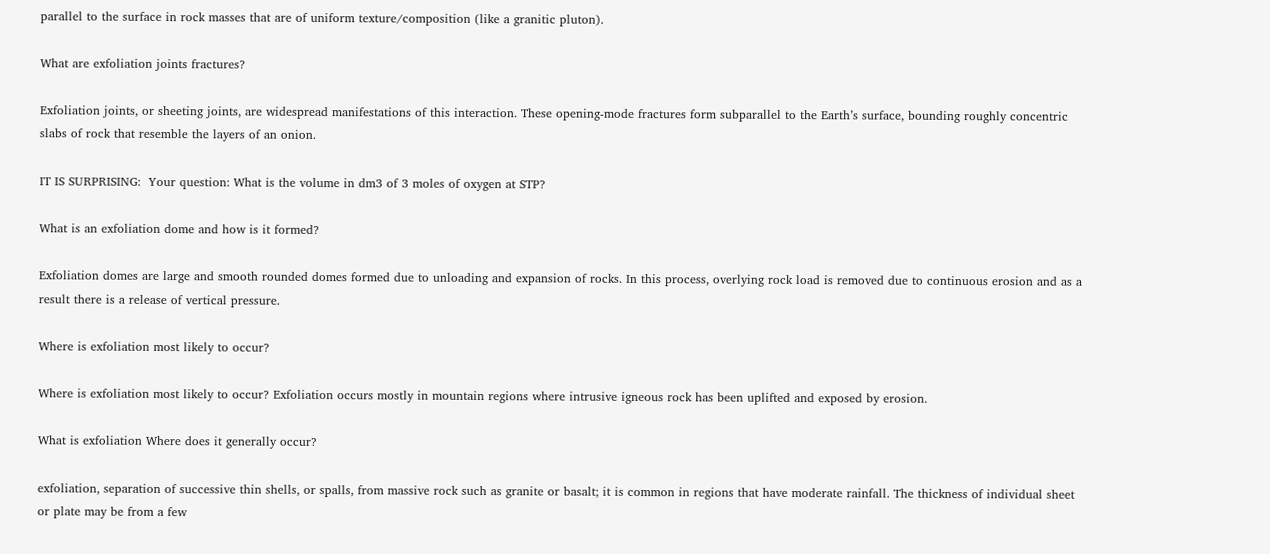parallel to the surface in rock masses that are of uniform texture/composition (like a granitic pluton).

What are exfoliation joints fractures?

Exfoliation joints, or sheeting joints, are widespread manifestations of this interaction. These opening-mode fractures form subparallel to the Earth’s surface, bounding roughly concentric slabs of rock that resemble the layers of an onion.

IT IS SURPRISING:  Your question: What is the volume in dm3 of 3 moles of oxygen at STP?

What is an exfoliation dome and how is it formed?

Exfoliation domes are large and smooth rounded domes formed due to unloading and expansion of rocks. In this process, overlying rock load is removed due to continuous erosion and as a result there is a release of vertical pressure.

Where is exfoliation most likely to occur?

Where is exfoliation most likely to occur? Exfoliation occurs mostly in mountain regions where intrusive igneous rock has been uplifted and exposed by erosion.

What is exfoliation Where does it generally occur?

exfoliation, separation of successive thin shells, or spalls, from massive rock such as granite or basalt; it is common in regions that have moderate rainfall. The thickness of individual sheet or plate may be from a few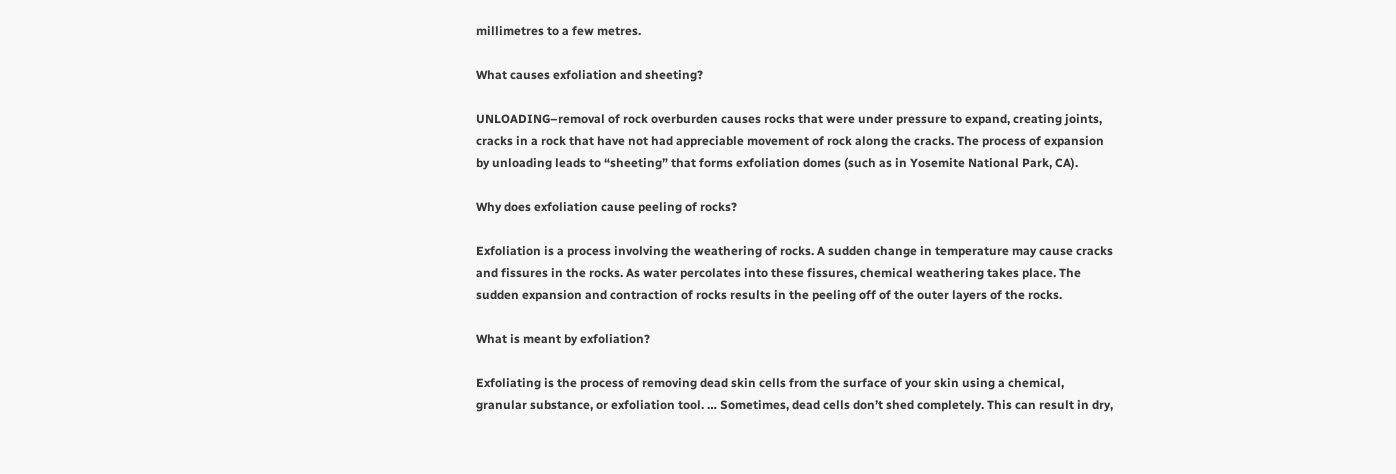millimetres to a few metres.

What causes exfoliation and sheeting?

UNLOADING–removal of rock overburden causes rocks that were under pressure to expand, creating joints, cracks in a rock that have not had appreciable movement of rock along the cracks. The process of expansion by unloading leads to “sheeting” that forms exfoliation domes (such as in Yosemite National Park, CA).

Why does exfoliation cause peeling of rocks?

Exfoliation is a process involving the weathering of rocks. A sudden change in temperature may cause cracks and fissures in the rocks. As water percolates into these fissures, chemical weathering takes place. The sudden expansion and contraction of rocks results in the peeling off of the outer layers of the rocks.

What is meant by exfoliation?

Exfoliating is the process of removing dead skin cells from the surface of your skin using a chemical, granular substance, or exfoliation tool. … Sometimes, dead cells don’t shed completely. This can result in dry,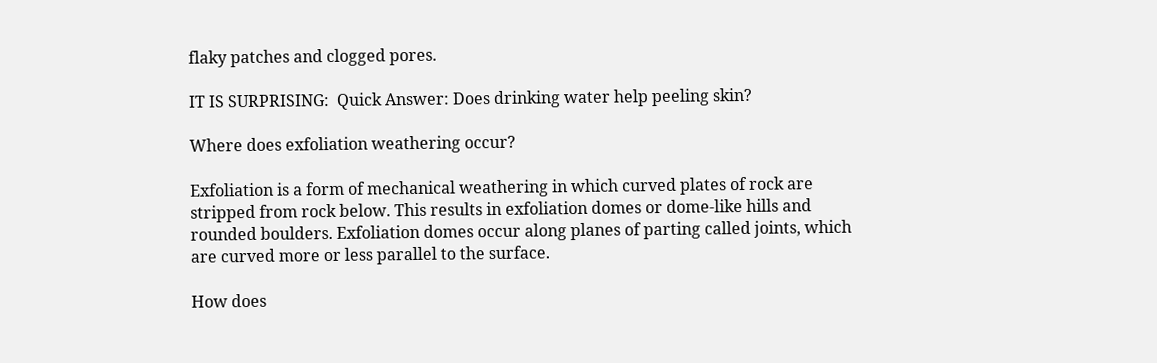flaky patches and clogged pores.

IT IS SURPRISING:  Quick Answer: Does drinking water help peeling skin?

Where does exfoliation weathering occur?

Exfoliation is a form of mechanical weathering in which curved plates of rock are stripped from rock below. This results in exfoliation domes or dome-like hills and rounded boulders. Exfoliation domes occur along planes of parting called joints, which are curved more or less parallel to the surface.

How does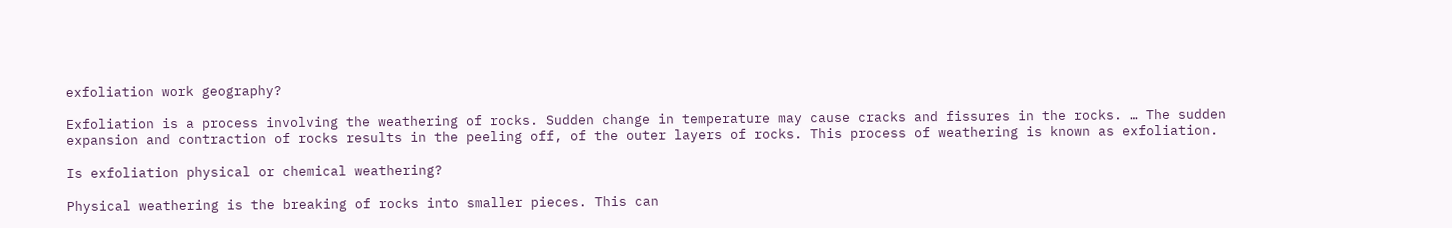exfoliation work geography?

Exfoliation is a process involving the weathering of rocks. Sudden change in temperature may cause cracks and fissures in the rocks. … The sudden expansion and contraction of rocks results in the peeling off, of the outer layers of rocks. This process of weathering is known as exfoliation.

Is exfoliation physical or chemical weathering?

Physical weathering is the breaking of rocks into smaller pieces. This can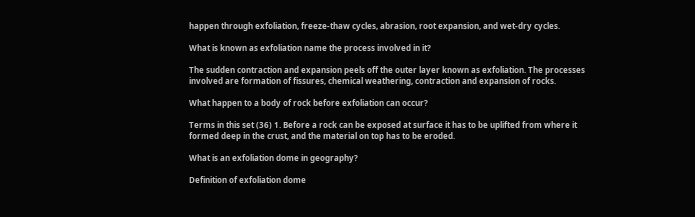happen through exfoliation, freeze-thaw cycles, abrasion, root expansion, and wet-dry cycles.

What is known as exfoliation name the process involved in it?

The sudden contraction and expansion peels off the outer layer known as exfoliation. The processes involved are formation of fissures, chemical weathering, contraction and expansion of rocks.

What happen to a body of rock before exfoliation can occur?

Terms in this set (36) 1. Before a rock can be exposed at surface it has to be uplifted from where it formed deep in the crust, and the material on top has to be eroded.

What is an exfoliation dome in geography?

Definition of exfoliation dome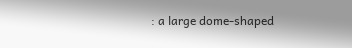: a large dome-shaped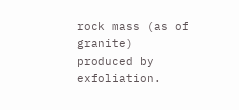rock mass (as of granite) produced by exfoliation.